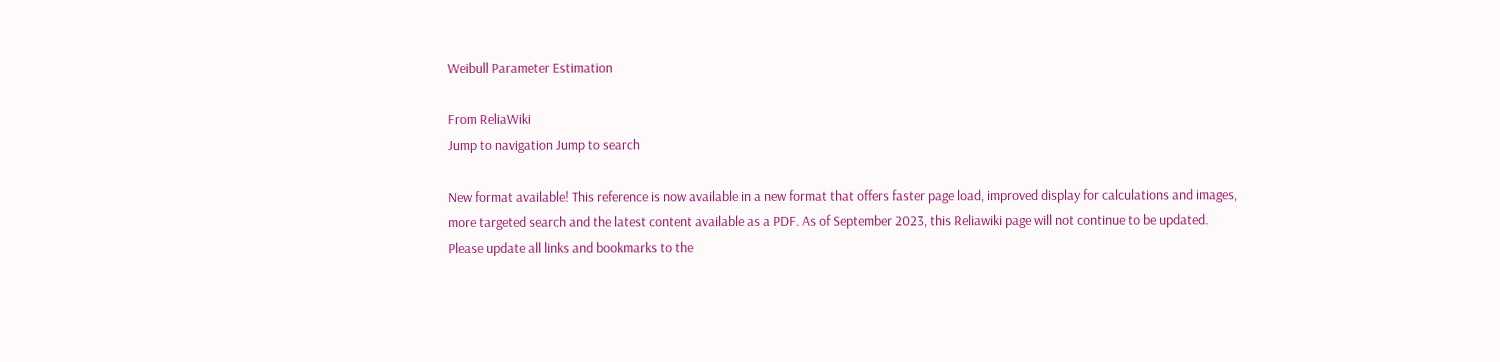Weibull Parameter Estimation

From ReliaWiki
Jump to navigation Jump to search

New format available! This reference is now available in a new format that offers faster page load, improved display for calculations and images, more targeted search and the latest content available as a PDF. As of September 2023, this Reliawiki page will not continue to be updated. Please update all links and bookmarks to the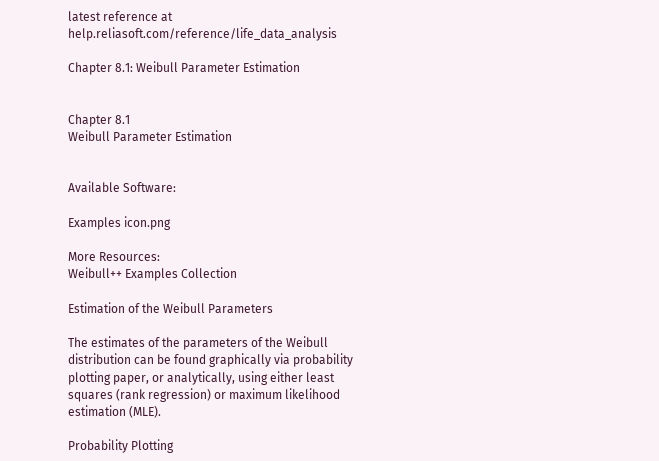latest reference at help.reliasoft.com/reference/life_data_analysis

Chapter 8.1: Weibull Parameter Estimation


Chapter 8.1
Weibull Parameter Estimation


Available Software:

Examples icon.png

More Resources:
Weibull++ Examples Collection

Estimation of the Weibull Parameters

The estimates of the parameters of the Weibull distribution can be found graphically via probability plotting paper, or analytically, using either least squares (rank regression) or maximum likelihood estimation (MLE).

Probability Plotting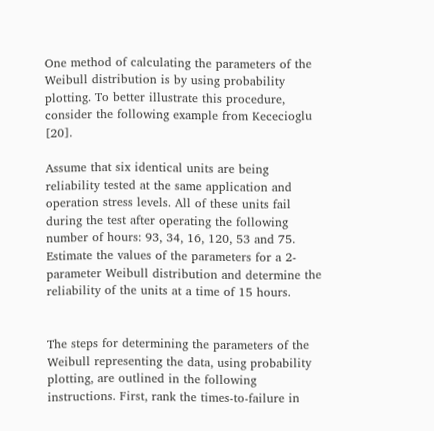One method of calculating the parameters of the Weibull distribution is by using probability plotting. To better illustrate this procedure, consider the following example from Kececioglu [20].

Assume that six identical units are being reliability tested at the same application and operation stress levels. All of these units fail during the test after operating the following number of hours: 93, 34, 16, 120, 53 and 75. Estimate the values of the parameters for a 2-parameter Weibull distribution and determine the reliability of the units at a time of 15 hours.


The steps for determining the parameters of the Weibull representing the data, using probability plotting, are outlined in the following instructions. First, rank the times-to-failure in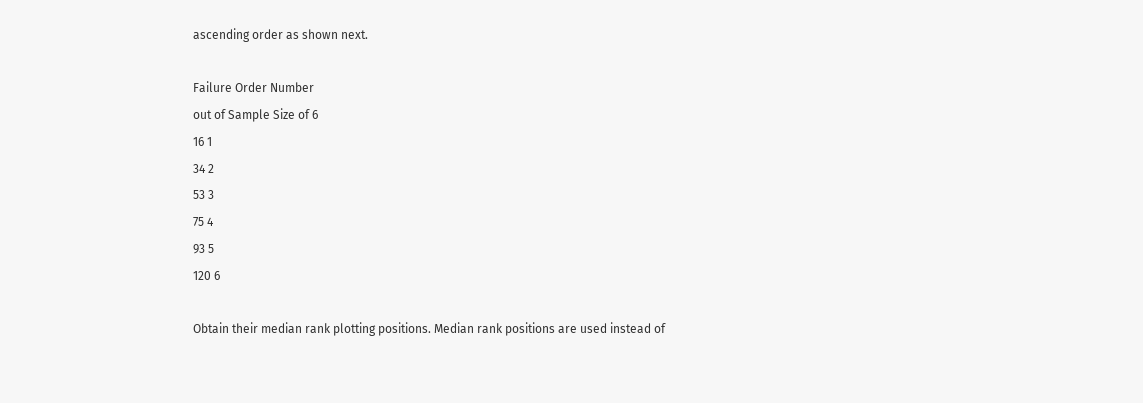ascending order as shown next.

Failure Order Number
out of Sample Size of 6
16 1
34 2
53 3
75 4
93 5
120 6

Obtain their median rank plotting positions. Median rank positions are used instead of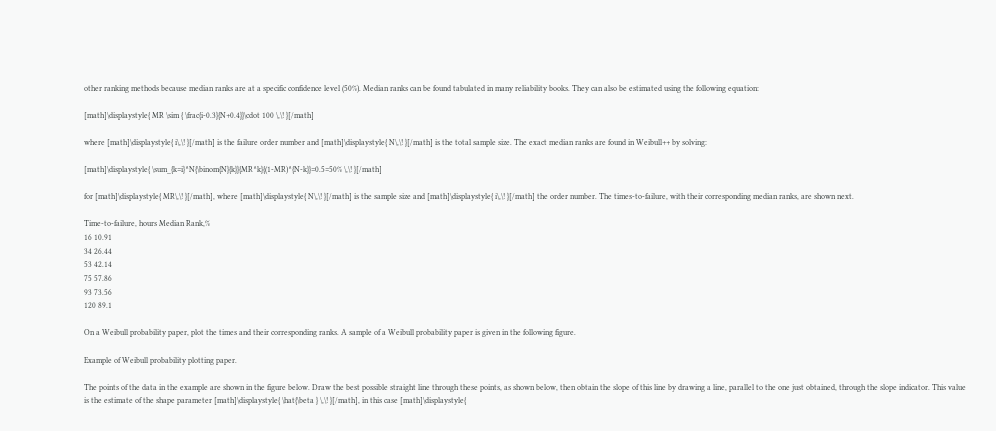other ranking methods because median ranks are at a specific confidence level (50%). Median ranks can be found tabulated in many reliability books. They can also be estimated using the following equation:

[math]\displaystyle{ MR \sim { \frac{i-0.3}{N+0.4}}\cdot 100 \,\! }[/math]

where [math]\displaystyle{ i\,\! }[/math] is the failure order number and [math]\displaystyle{ N\,\! }[/math] is the total sample size. The exact median ranks are found in Weibull++ by solving:

[math]\displaystyle{ \sum_{k=i}^N{\binom{N}{k}}{MR^k}{(1-MR)^{N-k}}=0.5=50% \,\! }[/math]

for [math]\displaystyle{ MR\,\! }[/math], where [math]\displaystyle{ N\,\! }[/math] is the sample size and [math]\displaystyle{ i\,\! }[/math] the order number. The times-to-failure, with their corresponding median ranks, are shown next.

Time-to-failure, hours Median Rank,%
16 10.91
34 26.44
53 42.14
75 57.86
93 73.56
120 89.1

On a Weibull probability paper, plot the times and their corresponding ranks. A sample of a Weibull probability paper is given in the following figure.

Example of Weibull probability plotting paper.

The points of the data in the example are shown in the figure below. Draw the best possible straight line through these points, as shown below, then obtain the slope of this line by drawing a line, parallel to the one just obtained, through the slope indicator. This value is the estimate of the shape parameter [math]\displaystyle{ \hat{\beta } \,\! }[/math], in this case [math]\displaystyle{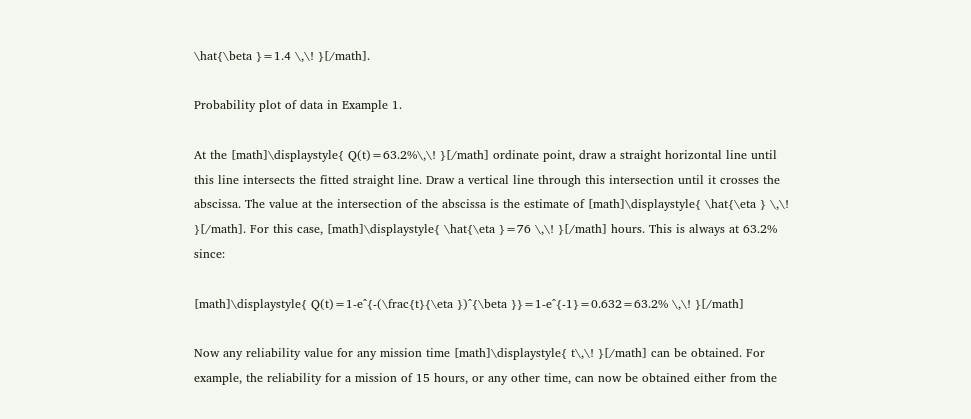\hat{\beta }=1.4 \,\! }[/math].

Probability plot of data in Example 1.

At the [math]\displaystyle{ Q(t)=63.2%\,\! }[/math] ordinate point, draw a straight horizontal line until this line intersects the fitted straight line. Draw a vertical line through this intersection until it crosses the abscissa. The value at the intersection of the abscissa is the estimate of [math]\displaystyle{ \hat{\eta } \,\! }[/math]. For this case, [math]\displaystyle{ \hat{\eta }=76 \,\! }[/math] hours. This is always at 63.2% since:

[math]\displaystyle{ Q(t)=1-e^{-(\frac{t}{\eta })^{\beta }}=1-e^{-1}=0.632=63.2% \,\! }[/math]

Now any reliability value for any mission time [math]\displaystyle{ t\,\! }[/math] can be obtained. For example, the reliability for a mission of 15 hours, or any other time, can now be obtained either from the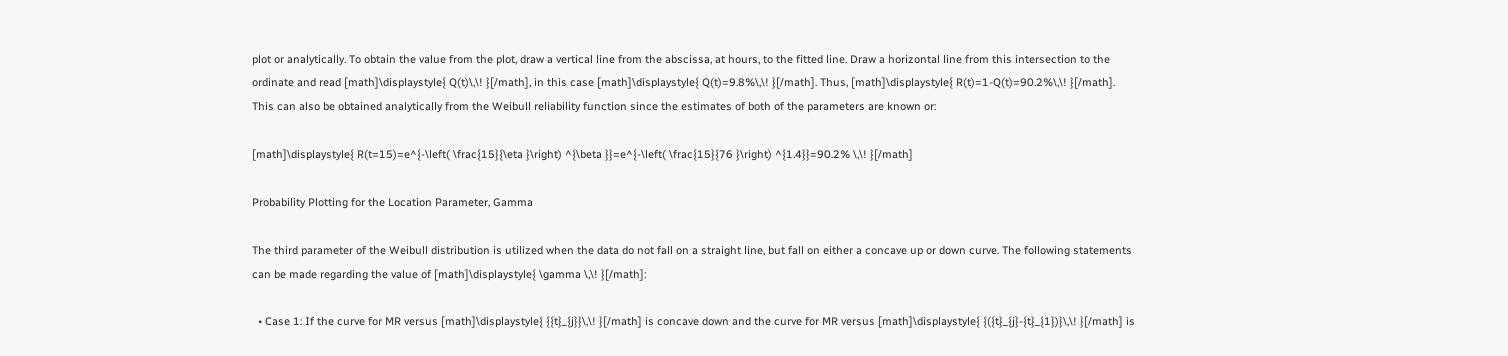plot or analytically. To obtain the value from the plot, draw a vertical line from the abscissa, at hours, to the fitted line. Draw a horizontal line from this intersection to the ordinate and read [math]\displaystyle{ Q(t)\,\! }[/math], in this case [math]\displaystyle{ Q(t)=9.8%\,\! }[/math]. Thus, [math]\displaystyle{ R(t)=1-Q(t)=90.2%\,\! }[/math]. This can also be obtained analytically from the Weibull reliability function since the estimates of both of the parameters are known or:

[math]\displaystyle{ R(t=15)=e^{-\left( \frac{15}{\eta }\right) ^{\beta }}=e^{-\left( \frac{15}{76 }\right) ^{1.4}}=90.2% \,\! }[/math]

Probability Plotting for the Location Parameter, Gamma

The third parameter of the Weibull distribution is utilized when the data do not fall on a straight line, but fall on either a concave up or down curve. The following statements can be made regarding the value of [math]\displaystyle{ \gamma \,\! }[/math]:

  • Case 1: If the curve for MR versus [math]\displaystyle{ {{t}_{j}}\,\! }[/math] is concave down and the curve for MR versus [math]\displaystyle{ {({t}_{j}-{t}_{1})}\,\! }[/math] is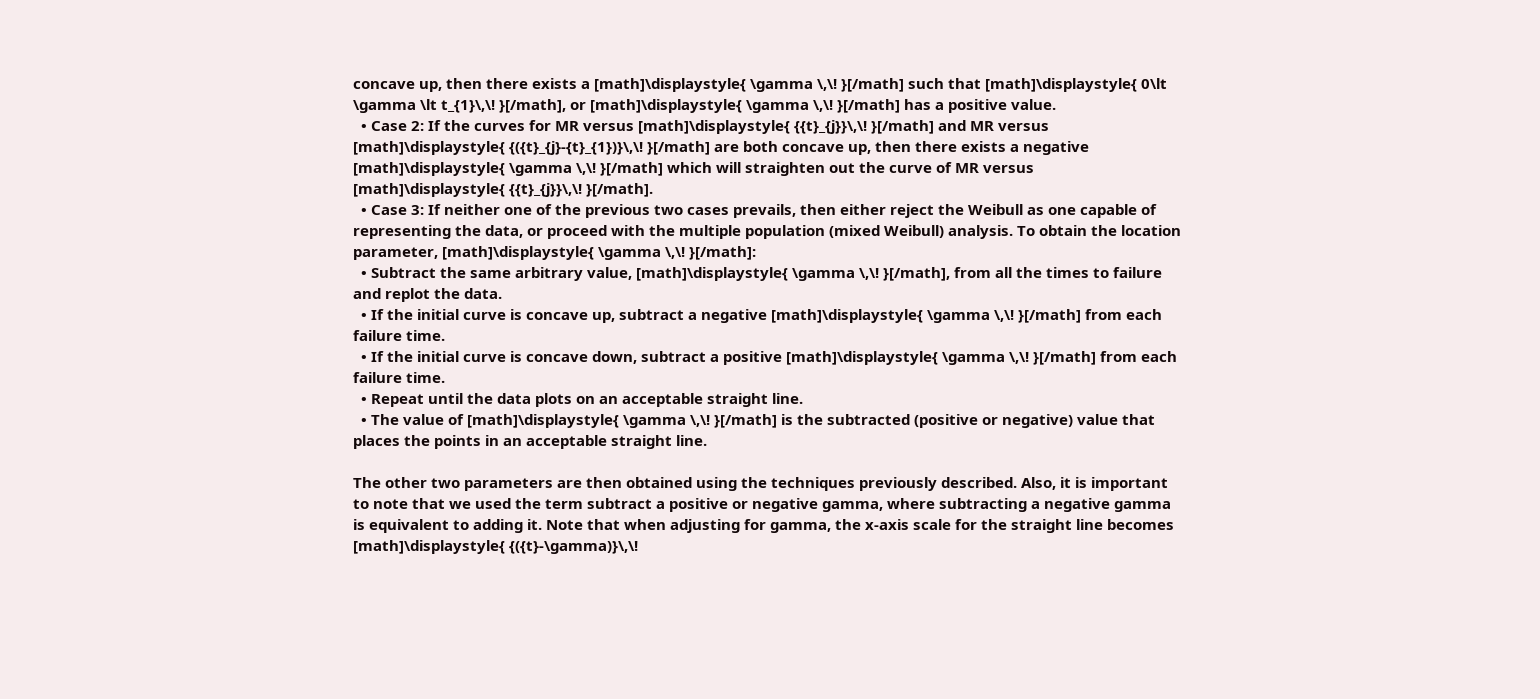concave up, then there exists a [math]\displaystyle{ \gamma \,\! }[/math] such that [math]\displaystyle{ 0\lt \gamma \lt t_{1}\,\! }[/math], or [math]\displaystyle{ \gamma \,\! }[/math] has a positive value.
  • Case 2: If the curves for MR versus [math]\displaystyle{ {{t}_{j}}\,\! }[/math] and MR versus [math]\displaystyle{ {({t}_{j}-{t}_{1})}\,\! }[/math] are both concave up, then there exists a negative [math]\displaystyle{ \gamma \,\! }[/math] which will straighten out the curve of MR versus [math]\displaystyle{ {{t}_{j}}\,\! }[/math].
  • Case 3: If neither one of the previous two cases prevails, then either reject the Weibull as one capable of representing the data, or proceed with the multiple population (mixed Weibull) analysis. To obtain the location parameter, [math]\displaystyle{ \gamma \,\! }[/math]:
  • Subtract the same arbitrary value, [math]\displaystyle{ \gamma \,\! }[/math], from all the times to failure and replot the data.
  • If the initial curve is concave up, subtract a negative [math]\displaystyle{ \gamma \,\! }[/math] from each failure time.
  • If the initial curve is concave down, subtract a positive [math]\displaystyle{ \gamma \,\! }[/math] from each failure time.
  • Repeat until the data plots on an acceptable straight line.
  • The value of [math]\displaystyle{ \gamma \,\! }[/math] is the subtracted (positive or negative) value that places the points in an acceptable straight line.

The other two parameters are then obtained using the techniques previously described. Also, it is important to note that we used the term subtract a positive or negative gamma, where subtracting a negative gamma is equivalent to adding it. Note that when adjusting for gamma, the x-axis scale for the straight line becomes [math]\displaystyle{ {({t}-\gamma)}\,\!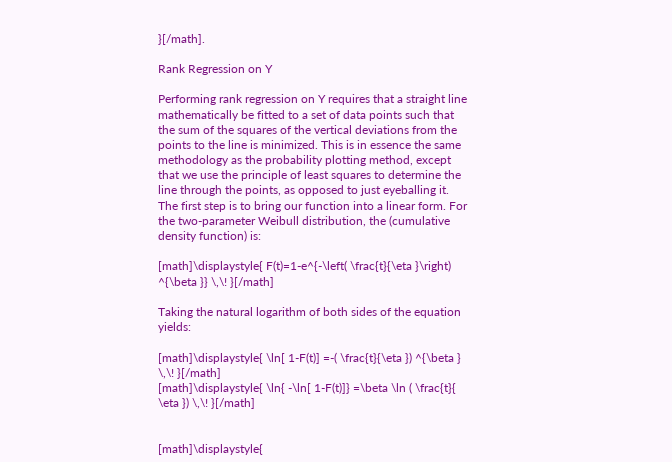}[/math].

Rank Regression on Y

Performing rank regression on Y requires that a straight line mathematically be fitted to a set of data points such that the sum of the squares of the vertical deviations from the points to the line is minimized. This is in essence the same methodology as the probability plotting method, except that we use the principle of least squares to determine the line through the points, as opposed to just eyeballing it. The first step is to bring our function into a linear form. For the two-parameter Weibull distribution, the (cumulative density function) is:

[math]\displaystyle{ F(t)=1-e^{-\left( \frac{t}{\eta }\right) ^{\beta }} \,\! }[/math]

Taking the natural logarithm of both sides of the equation yields:

[math]\displaystyle{ \ln[ 1-F(t)] =-( \frac{t}{\eta }) ^{\beta } \,\! }[/math]
[math]\displaystyle{ \ln{ -\ln[ 1-F(t)]} =\beta \ln ( \frac{t}{ \eta }) \,\! }[/math]


[math]\displaystyle{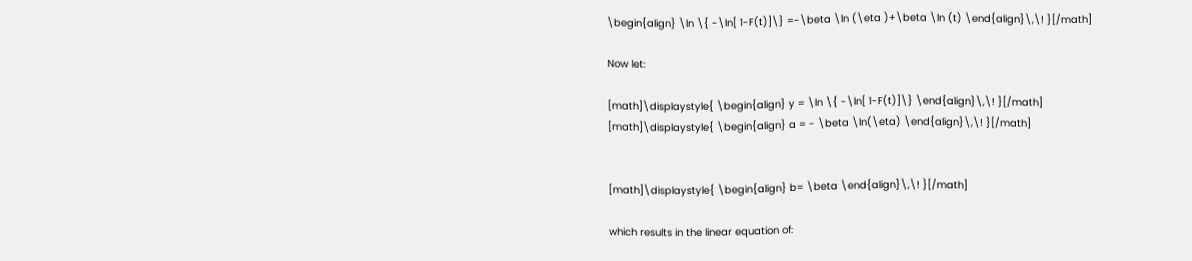\begin{align} \ln \{ -\ln[ 1-F(t)]\} =-\beta \ln (\eta )+\beta \ln (t) \end{align}\,\! }[/math]

Now let:

[math]\displaystyle{ \begin{align} y = \ln \{ -\ln[ 1-F(t)]\} \end{align}\,\! }[/math]
[math]\displaystyle{ \begin{align} a = - \beta \ln(\eta) \end{align}\,\! }[/math]


[math]\displaystyle{ \begin{align} b= \beta \end{align}\,\! }[/math]

which results in the linear equation of: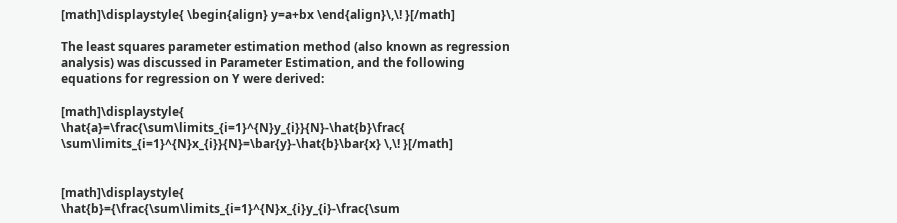[math]\displaystyle{ \begin{align} y=a+bx \end{align}\,\! }[/math]

The least squares parameter estimation method (also known as regression analysis) was discussed in Parameter Estimation, and the following equations for regression on Y were derived:

[math]\displaystyle{ \hat{a}=\frac{\sum\limits_{i=1}^{N}y_{i}}{N}-\hat{b}\frac{ \sum\limits_{i=1}^{N}x_{i}}{N}=\bar{y}-\hat{b}\bar{x} \,\! }[/math]


[math]\displaystyle{ \hat{b}={\frac{\sum\limits_{i=1}^{N}x_{i}y_{i}-\frac{\sum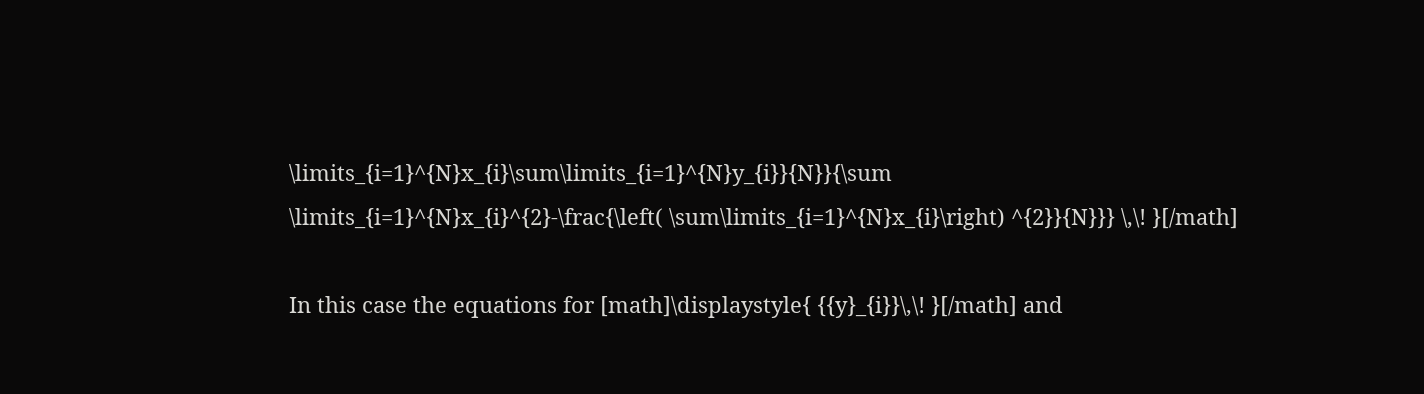\limits_{i=1}^{N}x_{i}\sum\limits_{i=1}^{N}y_{i}}{N}}{\sum \limits_{i=1}^{N}x_{i}^{2}-\frac{\left( \sum\limits_{i=1}^{N}x_{i}\right) ^{2}}{N}}} \,\! }[/math]

In this case the equations for [math]\displaystyle{ {{y}_{i}}\,\! }[/math] and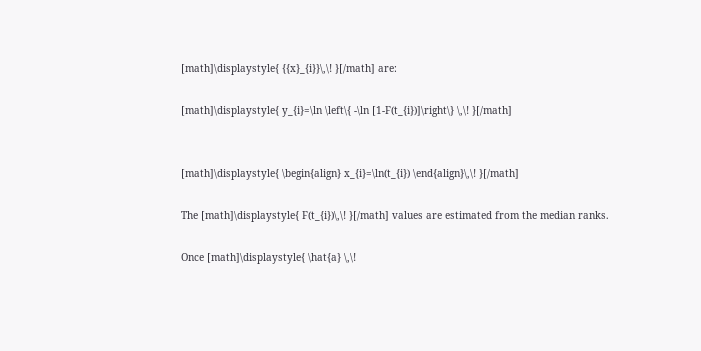[math]\displaystyle{ {{x}_{i}}\,\! }[/math] are:

[math]\displaystyle{ y_{i}=\ln \left\{ -\ln [1-F(t_{i})]\right\} \,\! }[/math]


[math]\displaystyle{ \begin{align} x_{i}=\ln(t_{i}) \end{align}\,\! }[/math]

The [math]\displaystyle{ F(t_{i})\,\! }[/math] values are estimated from the median ranks.

Once [math]\displaystyle{ \hat{a} \,\!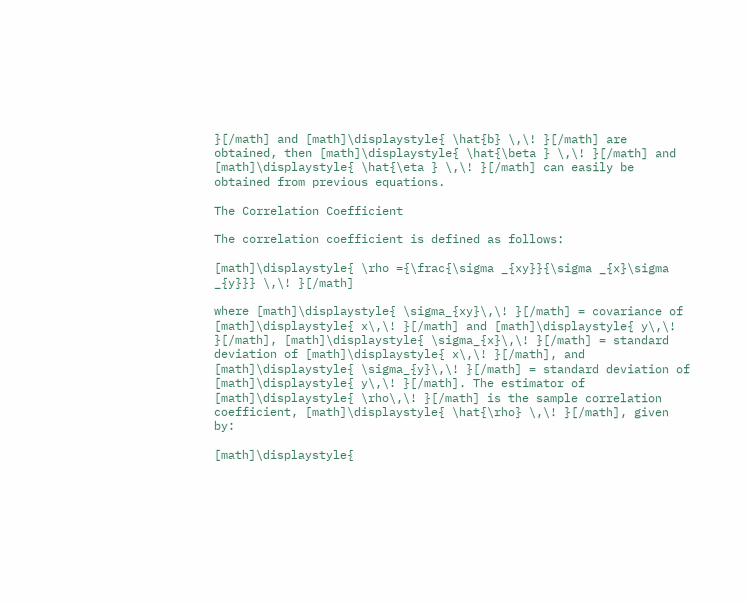}[/math] and [math]\displaystyle{ \hat{b} \,\! }[/math] are obtained, then [math]\displaystyle{ \hat{\beta } \,\! }[/math] and [math]\displaystyle{ \hat{\eta } \,\! }[/math] can easily be obtained from previous equations.

The Correlation Coefficient

The correlation coefficient is defined as follows:

[math]\displaystyle{ \rho ={\frac{\sigma _{xy}}{\sigma _{x}\sigma _{y}}} \,\! }[/math]

where [math]\displaystyle{ \sigma_{xy}\,\! }[/math] = covariance of [math]\displaystyle{ x\,\! }[/math] and [math]\displaystyle{ y\,\! }[/math], [math]\displaystyle{ \sigma_{x}\,\! }[/math] = standard deviation of [math]\displaystyle{ x\,\! }[/math], and [math]\displaystyle{ \sigma_{y}\,\! }[/math] = standard deviation of [math]\displaystyle{ y\,\! }[/math]. The estimator of [math]\displaystyle{ \rho\,\! }[/math] is the sample correlation coefficient, [math]\displaystyle{ \hat{\rho} \,\! }[/math], given by:

[math]\displaystyle{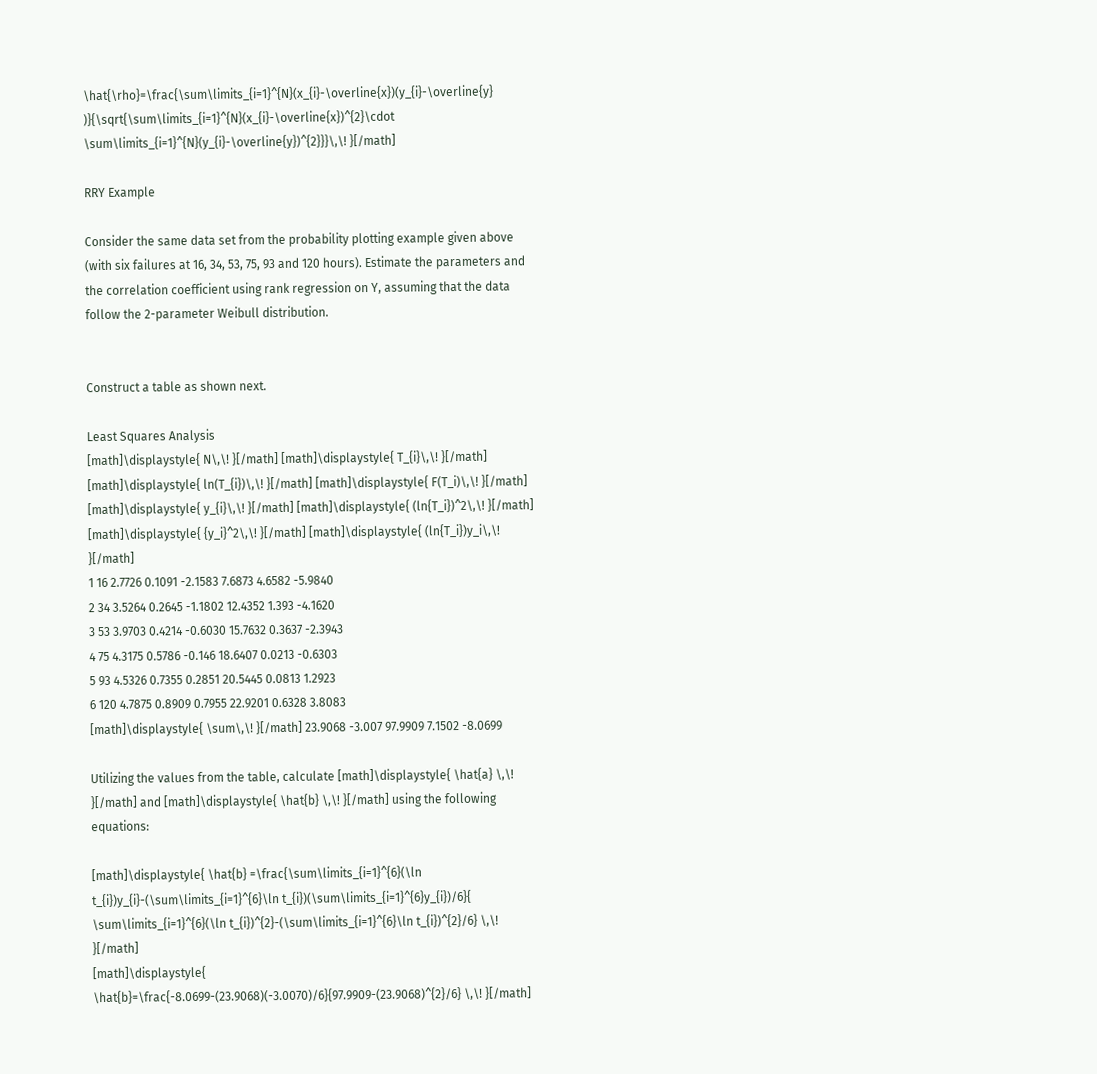\hat{\rho}=\frac{\sum\limits_{i=1}^{N}(x_{i}-\overline{x})(y_{i}-\overline{y} )}{\sqrt{\sum\limits_{i=1}^{N}(x_{i}-\overline{x})^{2}\cdot \sum\limits_{i=1}^{N}(y_{i}-\overline{y})^{2}}}\,\! }[/math]

RRY Example

Consider the same data set from the probability plotting example given above (with six failures at 16, 34, 53, 75, 93 and 120 hours). Estimate the parameters and the correlation coefficient using rank regression on Y, assuming that the data follow the 2-parameter Weibull distribution.


Construct a table as shown next.

Least Squares Analysis
[math]\displaystyle{ N\,\! }[/math] [math]\displaystyle{ T_{i}\,\! }[/math] [math]\displaystyle{ ln(T_{i})\,\! }[/math] [math]\displaystyle{ F(T_i)\,\! }[/math] [math]\displaystyle{ y_{i}\,\! }[/math] [math]\displaystyle{ (ln{T_i})^2\,\! }[/math] [math]\displaystyle{ {y_i}^2\,\! }[/math] [math]\displaystyle{ (ln{T_i})y_i\,\! }[/math]
1 16 2.7726 0.1091 -2.1583 7.6873 4.6582 -5.9840
2 34 3.5264 0.2645 -1.1802 12.4352 1.393 -4.1620
3 53 3.9703 0.4214 -0.6030 15.7632 0.3637 -2.3943
4 75 4.3175 0.5786 -0.146 18.6407 0.0213 -0.6303
5 93 4.5326 0.7355 0.2851 20.5445 0.0813 1.2923
6 120 4.7875 0.8909 0.7955 22.9201 0.6328 3.8083
[math]\displaystyle{ \sum\,\! }[/math] 23.9068 -3.007 97.9909 7.1502 -8.0699

Utilizing the values from the table, calculate [math]\displaystyle{ \hat{a} \,\! }[/math] and [math]\displaystyle{ \hat{b} \,\! }[/math] using the following equations:

[math]\displaystyle{ \hat{b} =\frac{\sum\limits_{i=1}^{6}(\ln t_{i})y_{i}-(\sum\limits_{i=1}^{6}\ln t_{i})(\sum\limits_{i=1}^{6}y_{i})/6}{ \sum\limits_{i=1}^{6}(\ln t_{i})^{2}-(\sum\limits_{i=1}^{6}\ln t_{i})^{2}/6} \,\! }[/math]
[math]\displaystyle{ \hat{b}=\frac{-8.0699-(23.9068)(-3.0070)/6}{97.9909-(23.9068)^{2}/6} \,\! }[/math]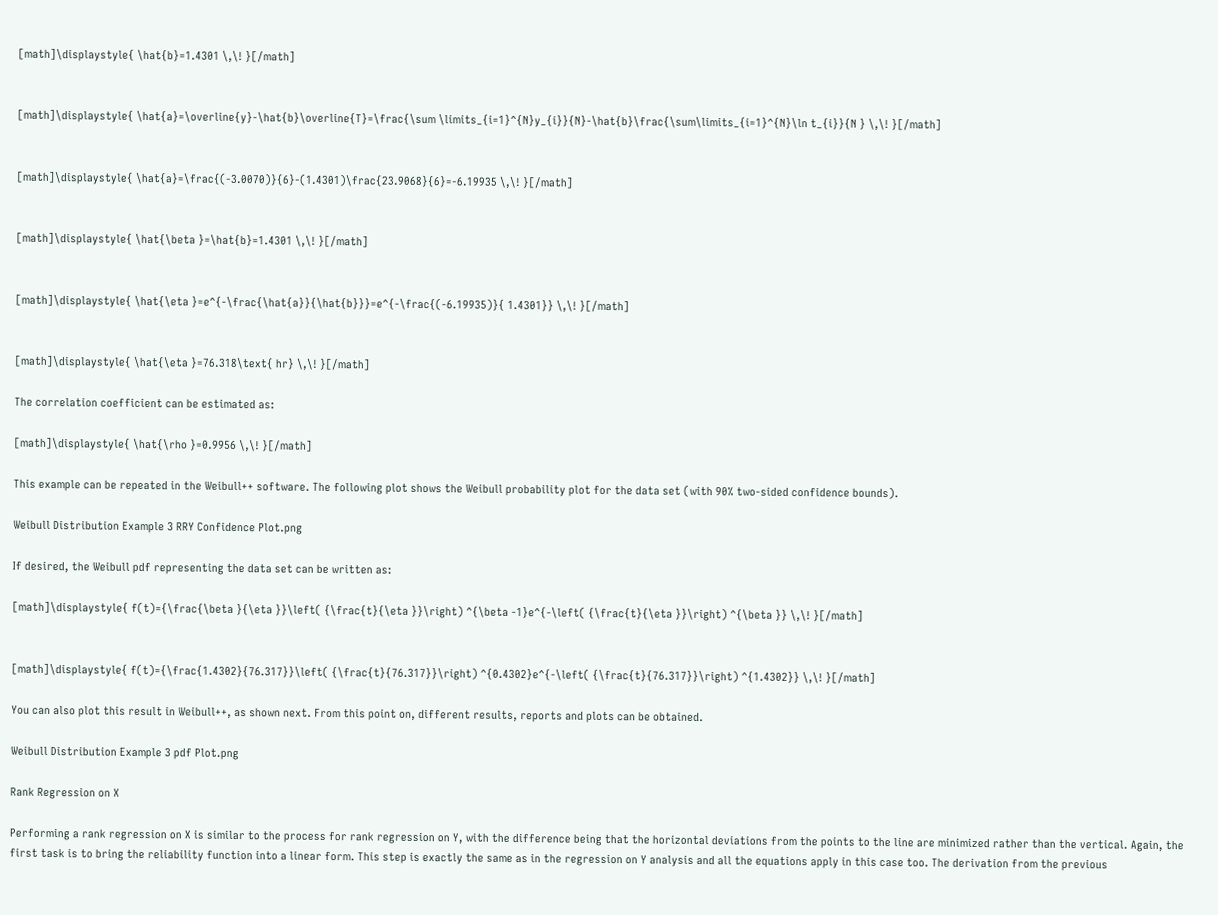[math]\displaystyle{ \hat{b}=1.4301 \,\! }[/math]


[math]\displaystyle{ \hat{a}=\overline{y}-\hat{b}\overline{T}=\frac{\sum \limits_{i=1}^{N}y_{i}}{N}-\hat{b}\frac{\sum\limits_{i=1}^{N}\ln t_{i}}{N } \,\! }[/math]


[math]\displaystyle{ \hat{a}=\frac{(-3.0070)}{6}-(1.4301)\frac{23.9068}{6}=-6.19935 \,\! }[/math]


[math]\displaystyle{ \hat{\beta }=\hat{b}=1.4301 \,\! }[/math]


[math]\displaystyle{ \hat{\eta }=e^{-\frac{\hat{a}}{\hat{b}}}=e^{-\frac{(-6.19935)}{ 1.4301}} \,\! }[/math]


[math]\displaystyle{ \hat{\eta }=76.318\text{ hr} \,\! }[/math]

The correlation coefficient can be estimated as:

[math]\displaystyle{ \hat{\rho }=0.9956 \,\! }[/math]

This example can be repeated in the Weibull++ software. The following plot shows the Weibull probability plot for the data set (with 90% two-sided confidence bounds).

Weibull Distribution Example 3 RRY Confidence Plot.png

If desired, the Weibull pdf representing the data set can be written as:

[math]\displaystyle{ f(t)={\frac{\beta }{\eta }}\left( {\frac{t}{\eta }}\right) ^{\beta -1}e^{-\left( {\frac{t}{\eta }}\right) ^{\beta }} \,\! }[/math]


[math]\displaystyle{ f(t)={\frac{1.4302}{76.317}}\left( {\frac{t}{76.317}}\right) ^{0.4302}e^{-\left( {\frac{t}{76.317}}\right) ^{1.4302}} \,\! }[/math]

You can also plot this result in Weibull++, as shown next. From this point on, different results, reports and plots can be obtained.

Weibull Distribution Example 3 pdf Plot.png

Rank Regression on X

Performing a rank regression on X is similar to the process for rank regression on Y, with the difference being that the horizontal deviations from the points to the line are minimized rather than the vertical. Again, the first task is to bring the reliability function into a linear form. This step is exactly the same as in the regression on Y analysis and all the equations apply in this case too. The derivation from the previous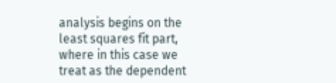analysis begins on the least squares fit part, where in this case we treat as the dependent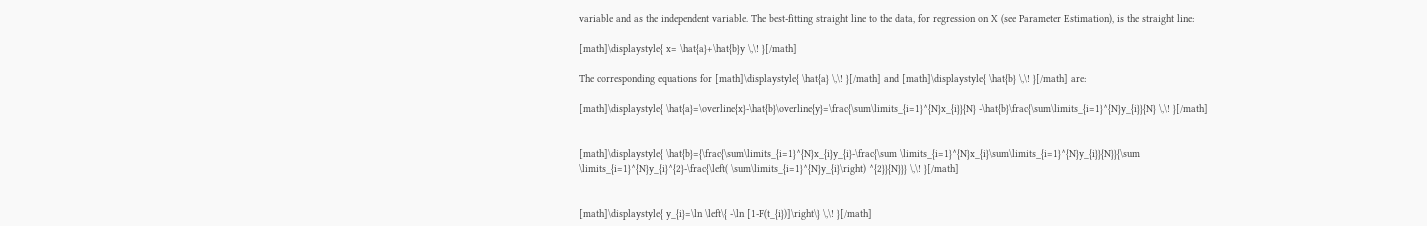variable and as the independent variable. The best-fitting straight line to the data, for regression on X (see Parameter Estimation), is the straight line:

[math]\displaystyle{ x= \hat{a}+\hat{b}y \,\! }[/math]

The corresponding equations for [math]\displaystyle{ \hat{a} \,\! }[/math] and [math]\displaystyle{ \hat{b} \,\! }[/math] are:

[math]\displaystyle{ \hat{a}=\overline{x}-\hat{b}\overline{y}=\frac{\sum\limits_{i=1}^{N}x_{i}}{N} -\hat{b}\frac{\sum\limits_{i=1}^{N}y_{i}}{N} \,\! }[/math]


[math]\displaystyle{ \hat{b}={\frac{\sum\limits_{i=1}^{N}x_{i}y_{i}-\frac{\sum \limits_{i=1}^{N}x_{i}\sum\limits_{i=1}^{N}y_{i}}{N}}{\sum \limits_{i=1}^{N}y_{i}^{2}-\frac{\left( \sum\limits_{i=1}^{N}y_{i}\right) ^{2}}{N}}} \,\! }[/math]


[math]\displaystyle{ y_{i}=\ln \left\{ -\ln [1-F(t_{i})]\right\} \,\! }[/math]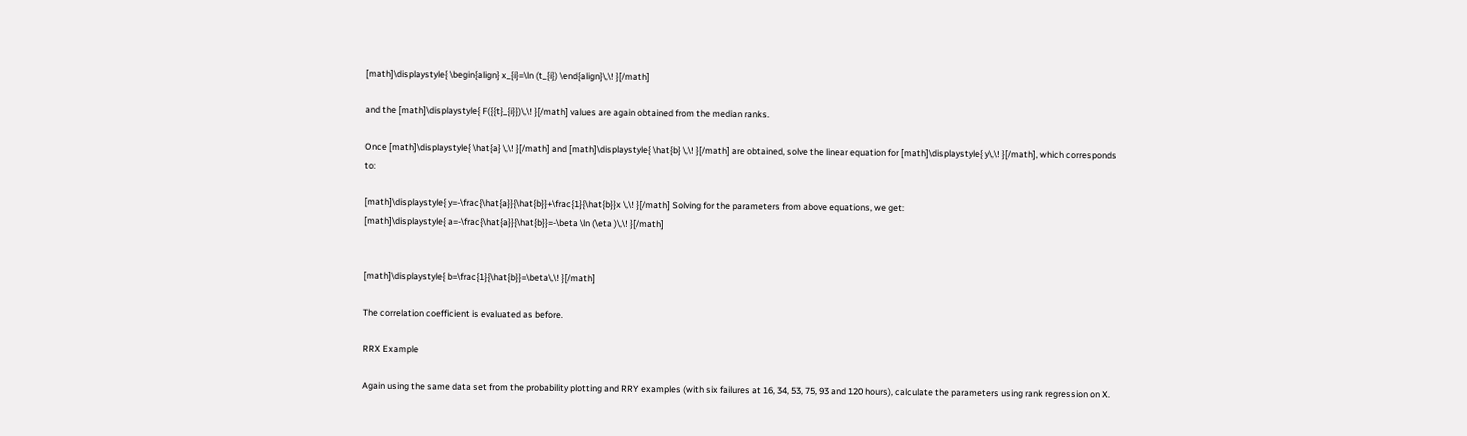[math]\displaystyle{ \begin{align} x_{i}=\ln (t_{i}) \end{align}\,\! }[/math]

and the [math]\displaystyle{ F({{t}_{i}})\,\! }[/math] values are again obtained from the median ranks.

Once [math]\displaystyle{ \hat{a} \,\! }[/math] and [math]\displaystyle{ \hat{b} \,\! }[/math] are obtained, solve the linear equation for [math]\displaystyle{ y\,\! }[/math], which corresponds to:

[math]\displaystyle{ y=-\frac{\hat{a}}{\hat{b}}+\frac{1}{\hat{b}}x \,\! }[/math] Solving for the parameters from above equations, we get:
[math]\displaystyle{ a=-\frac{\hat{a}}{\hat{b}}=-\beta \ln (\eta )\,\! }[/math]


[math]\displaystyle{ b=\frac{1}{\hat{b}}=\beta\,\! }[/math]

The correlation coefficient is evaluated as before.

RRX Example

Again using the same data set from the probability plotting and RRY examples (with six failures at 16, 34, 53, 75, 93 and 120 hours), calculate the parameters using rank regression on X.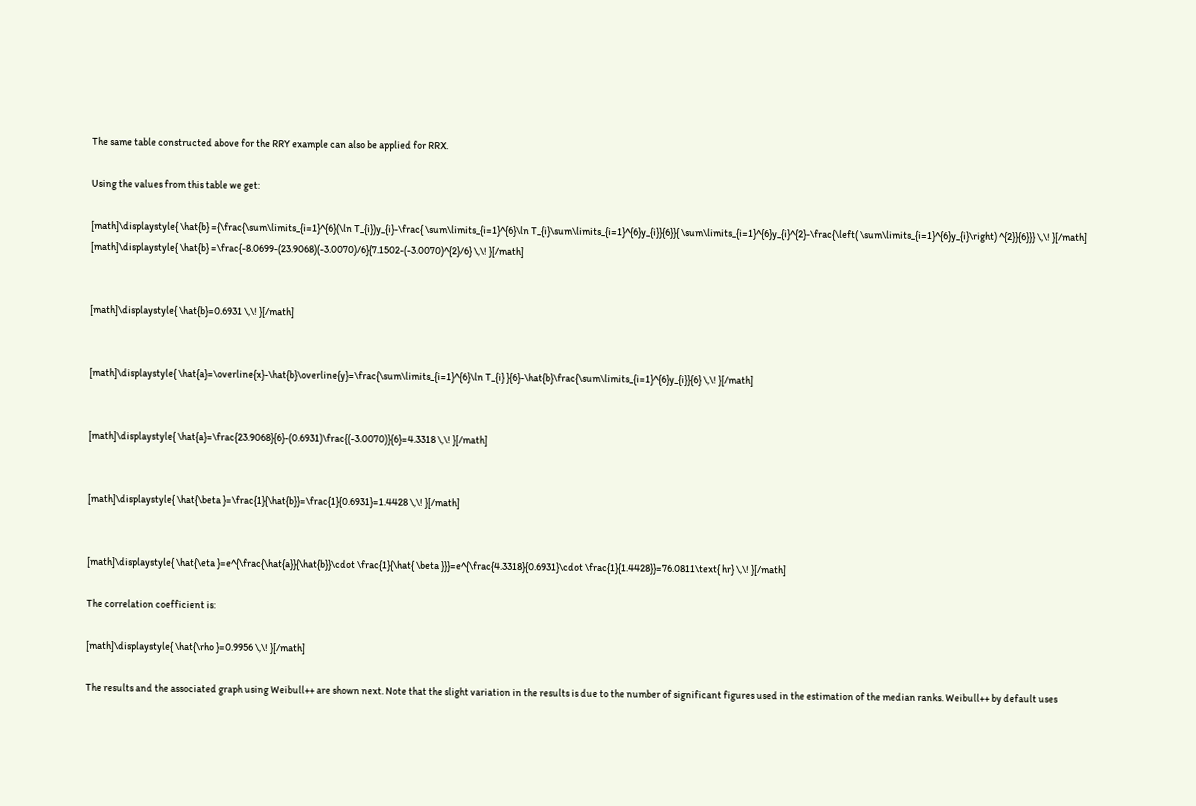The same table constructed above for the RRY example can also be applied for RRX.

Using the values from this table we get:

[math]\displaystyle{ \hat{b} ={\frac{\sum\limits_{i=1}^{6}(\ln T_{i})y_{i}-\frac{ \sum\limits_{i=1}^{6}\ln T_{i}\sum\limits_{i=1}^{6}y_{i}}{6}}{ \sum\limits_{i=1}^{6}y_{i}^{2}-\frac{\left( \sum\limits_{i=1}^{6}y_{i}\right) ^{2}}{6}}} \,\! }[/math]
[math]\displaystyle{ \hat{b} =\frac{-8.0699-(23.9068)(-3.0070)/6}{7.1502-(-3.0070)^{2}/6} \,\! }[/math]


[math]\displaystyle{ \hat{b}=0.6931 \,\! }[/math]


[math]\displaystyle{ \hat{a}=\overline{x}-\hat{b}\overline{y}=\frac{\sum\limits_{i=1}^{6}\ln T_{i} }{6}-\hat{b}\frac{\sum\limits_{i=1}^{6}y_{i}}{6} \,\! }[/math]


[math]\displaystyle{ \hat{a}=\frac{23.9068}{6}-(0.6931)\frac{(-3.0070)}{6}=4.3318 \,\! }[/math]


[math]\displaystyle{ \hat{\beta }=\frac{1}{\hat{b}}=\frac{1}{0.6931}=1.4428 \,\! }[/math]


[math]\displaystyle{ \hat{\eta }=e^{\frac{\hat{a}}{\hat{b}}\cdot \frac{1}{\hat{ \beta }}}=e^{\frac{4.3318}{0.6931}\cdot \frac{1}{1.4428}}=76.0811\text{ hr} \,\! }[/math]

The correlation coefficient is:

[math]\displaystyle{ \hat{\rho }=0.9956 \,\! }[/math]

The results and the associated graph using Weibull++ are shown next. Note that the slight variation in the results is due to the number of significant figures used in the estimation of the median ranks. Weibull++ by default uses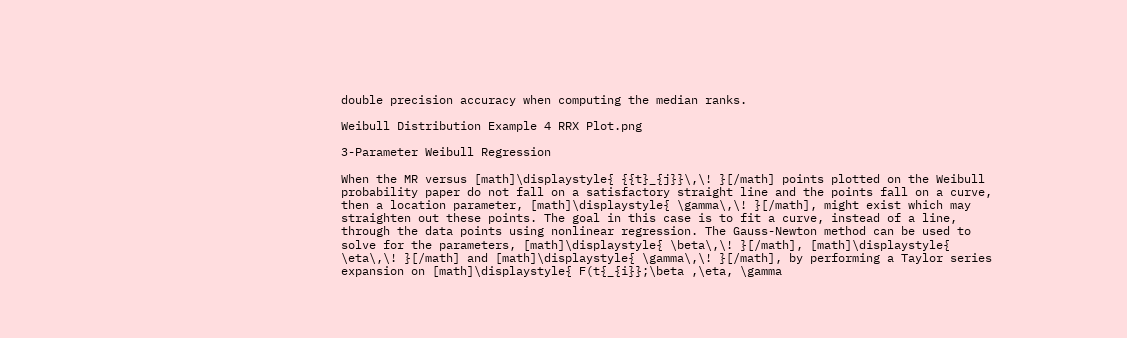double precision accuracy when computing the median ranks.

Weibull Distribution Example 4 RRX Plot.png

3-Parameter Weibull Regression

When the MR versus [math]\displaystyle{ {{t}_{j}}\,\! }[/math] points plotted on the Weibull probability paper do not fall on a satisfactory straight line and the points fall on a curve, then a location parameter, [math]\displaystyle{ \gamma\,\! }[/math], might exist which may straighten out these points. The goal in this case is to fit a curve, instead of a line, through the data points using nonlinear regression. The Gauss-Newton method can be used to solve for the parameters, [math]\displaystyle{ \beta\,\! }[/math], [math]\displaystyle{ \eta\,\! }[/math] and [math]\displaystyle{ \gamma\,\! }[/math], by performing a Taylor series expansion on [math]\displaystyle{ F(t{_{i}};\beta ,\eta, \gamma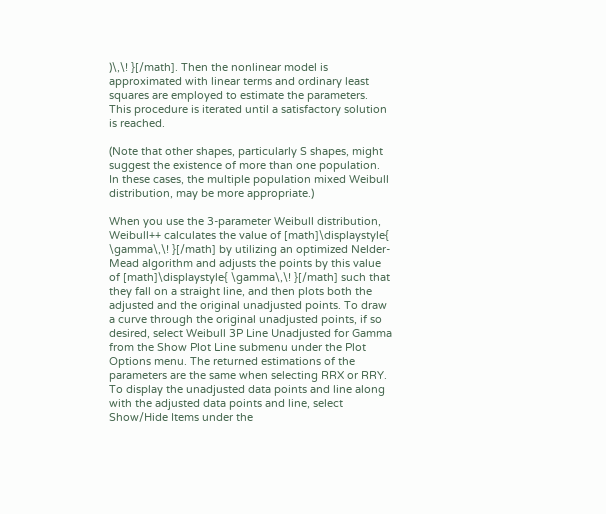)\,\! }[/math]. Then the nonlinear model is approximated with linear terms and ordinary least squares are employed to estimate the parameters. This procedure is iterated until a satisfactory solution is reached.

(Note that other shapes, particularly S shapes, might suggest the existence of more than one population. In these cases, the multiple population mixed Weibull distribution, may be more appropriate.)

When you use the 3-parameter Weibull distribution, Weibull++ calculates the value of [math]\displaystyle{ \gamma\,\! }[/math] by utilizing an optimized Nelder-Mead algorithm and adjusts the points by this value of [math]\displaystyle{ \gamma\,\! }[/math] such that they fall on a straight line, and then plots both the adjusted and the original unadjusted points. To draw a curve through the original unadjusted points, if so desired, select Weibull 3P Line Unadjusted for Gamma from the Show Plot Line submenu under the Plot Options menu. The returned estimations of the parameters are the same when selecting RRX or RRY. To display the unadjusted data points and line along with the adjusted data points and line, select Show/Hide Items under the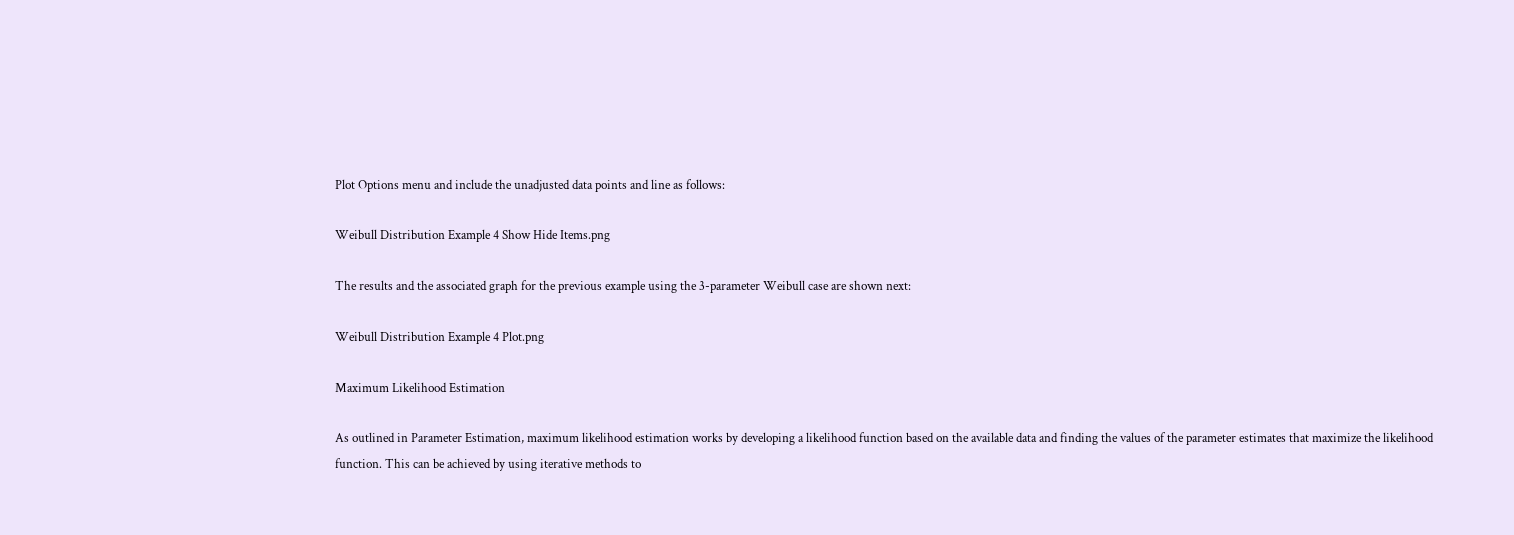Plot Options menu and include the unadjusted data points and line as follows:

Weibull Distribution Example 4 Show Hide Items.png

The results and the associated graph for the previous example using the 3-parameter Weibull case are shown next:

Weibull Distribution Example 4 Plot.png

Maximum Likelihood Estimation

As outlined in Parameter Estimation, maximum likelihood estimation works by developing a likelihood function based on the available data and finding the values of the parameter estimates that maximize the likelihood function. This can be achieved by using iterative methods to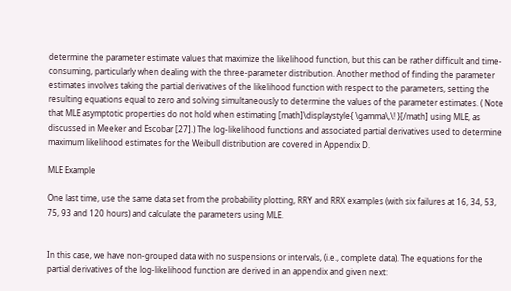determine the parameter estimate values that maximize the likelihood function, but this can be rather difficult and time-consuming, particularly when dealing with the three-parameter distribution. Another method of finding the parameter estimates involves taking the partial derivatives of the likelihood function with respect to the parameters, setting the resulting equations equal to zero and solving simultaneously to determine the values of the parameter estimates. ( Note that MLE asymptotic properties do not hold when estimating [math]\displaystyle{ \gamma\,\! }[/math] using MLE, as discussed in Meeker and Escobar [27].) The log-likelihood functions and associated partial derivatives used to determine maximum likelihood estimates for the Weibull distribution are covered in Appendix D.

MLE Example

One last time, use the same data set from the probability plotting, RRY and RRX examples (with six failures at 16, 34, 53, 75, 93 and 120 hours) and calculate the parameters using MLE.


In this case, we have non-grouped data with no suspensions or intervals, (i.e., complete data). The equations for the partial derivatives of the log-likelihood function are derived in an appendix and given next: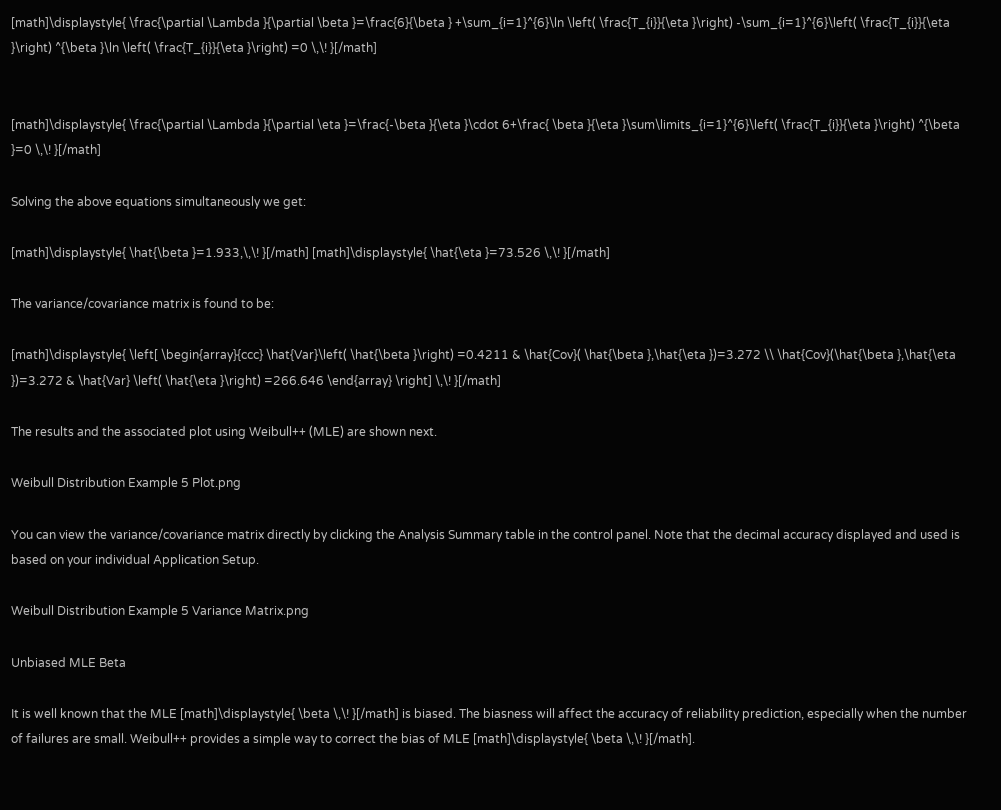[math]\displaystyle{ \frac{\partial \Lambda }{\partial \beta }=\frac{6}{\beta } +\sum_{i=1}^{6}\ln \left( \frac{T_{i}}{\eta }\right) -\sum_{i=1}^{6}\left( \frac{T_{i}}{\eta }\right) ^{\beta }\ln \left( \frac{T_{i}}{\eta }\right) =0 \,\! }[/math]


[math]\displaystyle{ \frac{\partial \Lambda }{\partial \eta }=\frac{-\beta }{\eta }\cdot 6+\frac{ \beta }{\eta }\sum\limits_{i=1}^{6}\left( \frac{T_{i}}{\eta }\right) ^{\beta }=0 \,\! }[/math]

Solving the above equations simultaneously we get:

[math]\displaystyle{ \hat{\beta }=1.933,\,\! }[/math] [math]\displaystyle{ \hat{\eta }=73.526 \,\! }[/math]

The variance/covariance matrix is found to be:

[math]\displaystyle{ \left[ \begin{array}{ccc} \hat{Var}\left( \hat{\beta }\right) =0.4211 & \hat{Cov}( \hat{\beta },\hat{\eta })=3.272 \\ \hat{Cov}(\hat{\beta },\hat{\eta })=3.272 & \hat{Var} \left( \hat{\eta }\right) =266.646 \end{array} \right] \,\! }[/math]

The results and the associated plot using Weibull++ (MLE) are shown next.

Weibull Distribution Example 5 Plot.png

You can view the variance/covariance matrix directly by clicking the Analysis Summary table in the control panel. Note that the decimal accuracy displayed and used is based on your individual Application Setup.

Weibull Distribution Example 5 Variance Matrix.png

Unbiased MLE Beta

It is well known that the MLE [math]\displaystyle{ \beta \,\! }[/math] is biased. The biasness will affect the accuracy of reliability prediction, especially when the number of failures are small. Weibull++ provides a simple way to correct the bias of MLE [math]\displaystyle{ \beta \,\! }[/math].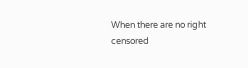When there are no right censored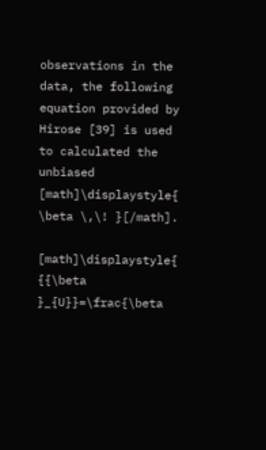observations in the data, the following equation provided by Hirose [39] is used to calculated the unbiased [math]\displaystyle{ \beta \,\! }[/math].

[math]\displaystyle{ {{\beta }_{U}}=\frac{\beta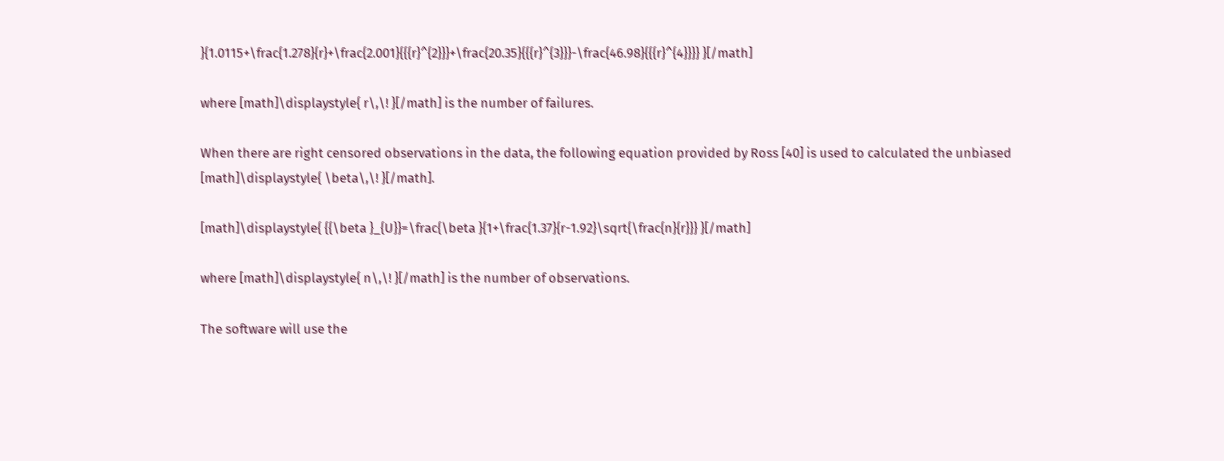}{1.0115+\frac{1.278}{r}+\frac{2.001}{{{r}^{2}}}+\frac{20.35}{{{r}^{3}}}-\frac{46.98}{{{r}^{4}}}} }[/math]

where [math]\displaystyle{ r\,\! }[/math] is the number of failures.

When there are right censored observations in the data, the following equation provided by Ross [40] is used to calculated the unbiased [math]\displaystyle{ \beta\,\! }[/math].

[math]\displaystyle{ {{\beta }_{U}}=\frac{\beta }{1+\frac{1.37}{r-1.92}\sqrt{\frac{n}{r}}} }[/math]

where [math]\displaystyle{ n\,\! }[/math] is the number of observations.

The software will use the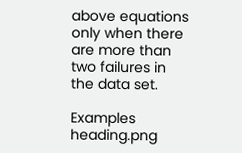above equations only when there are more than two failures in the data set.

Examples heading.png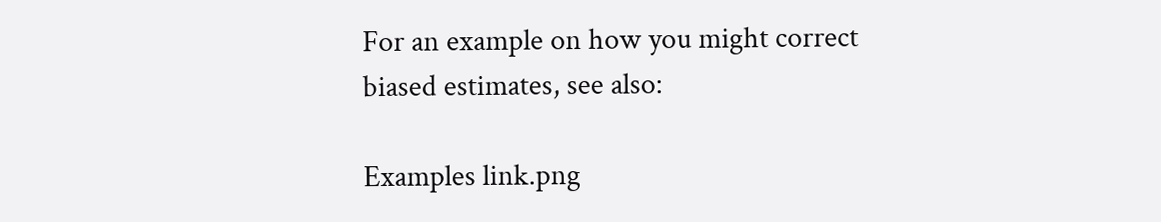For an example on how you might correct biased estimates, see also:

Examples link.png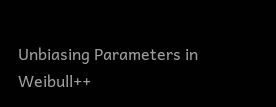Unbiasing Parameters in Weibull++